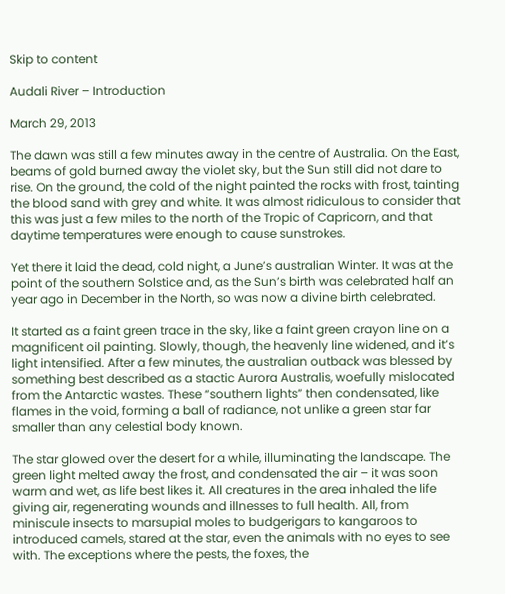Skip to content

Audali River – Introduction

March 29, 2013

The dawn was still a few minutes away in the centre of Australia. On the East, beams of gold burned away the violet sky, but the Sun still did not dare to rise. On the ground, the cold of the night painted the rocks with frost, tainting the blood sand with grey and white. It was almost ridiculous to consider that this was just a few miles to the north of the Tropic of Capricorn, and that daytime temperatures were enough to cause sunstrokes.

Yet there it laid the dead, cold night, a June’s australian Winter. It was at the point of the southern Solstice and, as the Sun’s birth was celebrated half an year ago in December in the North, so was now a divine birth celebrated.

It started as a faint green trace in the sky, like a faint green crayon line on a magnificent oil painting. Slowly, though, the heavenly line widened, and it’s light intensified. After a few minutes, the australian outback was blessed by something best described as a stactic Aurora Australis, woefully mislocated from the Antarctic wastes. These “southern lights” then condensated, like flames in the void, forming a ball of radiance, not unlike a green star far smaller than any celestial body known.

The star glowed over the desert for a while, illuminating the landscape. The green light melted away the frost, and condensated the air – it was soon warm and wet, as life best likes it. All creatures in the area inhaled the life giving air, regenerating wounds and illnesses to full health. All, from miniscule insects to marsupial moles to budgerigars to kangaroos to introduced camels, stared at the star, even the animals with no eyes to see with. The exceptions where the pests, the foxes, the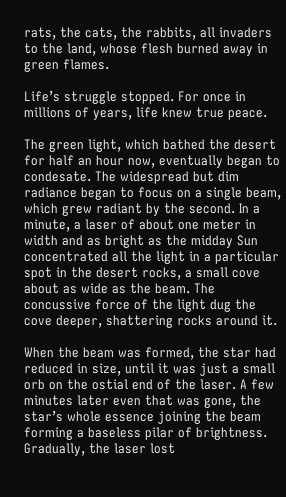rats, the cats, the rabbits, all invaders to the land, whose flesh burned away in green flames.

Life’s struggle stopped. For once in millions of years, life knew true peace.

The green light, which bathed the desert for half an hour now, eventually began to condesate. The widespread but dim radiance began to focus on a single beam, which grew radiant by the second. In a minute, a laser of about one meter in width and as bright as the midday Sun concentrated all the light in a particular spot in the desert rocks, a small cove about as wide as the beam. The concussive force of the light dug the cove deeper, shattering rocks around it.

When the beam was formed, the star had reduced in size, until it was just a small orb on the ostial end of the laser. A few minutes later even that was gone, the star’s whole essence joining the beam forming a baseless pilar of brightness. Gradually, the laser lost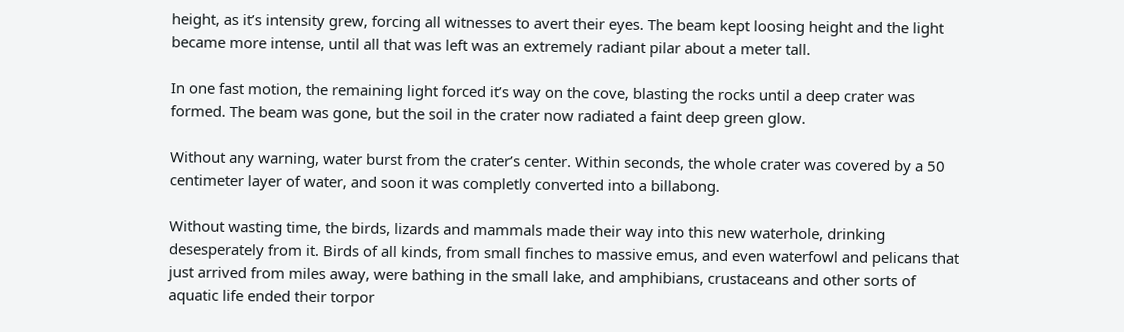height, as it’s intensity grew, forcing all witnesses to avert their eyes. The beam kept loosing height and the light became more intense, until all that was left was an extremely radiant pilar about a meter tall.

In one fast motion, the remaining light forced it’s way on the cove, blasting the rocks until a deep crater was formed. The beam was gone, but the soil in the crater now radiated a faint deep green glow.

Without any warning, water burst from the crater’s center. Within seconds, the whole crater was covered by a 50 centimeter layer of water, and soon it was completly converted into a billabong.

Without wasting time, the birds, lizards and mammals made their way into this new waterhole, drinking desesperately from it. Birds of all kinds, from small finches to massive emus, and even waterfowl and pelicans that just arrived from miles away, were bathing in the small lake, and amphibians, crustaceans and other sorts of aquatic life ended their torpor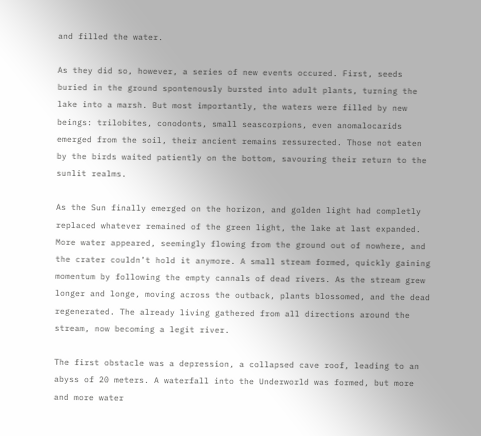and filled the water.

As they did so, however, a series of new events occured. First, seeds buried in the ground spontenously bursted into adult plants, turning the lake into a marsh. But most importantly, the waters were filled by new beings: trilobites, conodonts, small seascorpions, even anomalocarids emerged from the soil, their ancient remains ressurected. Those not eaten by the birds waited patiently on the bottom, savouring their return to the sunlit realms.

As the Sun finally emerged on the horizon, and golden light had completly replaced whatever remained of the green light, the lake at last expanded. More water appeared, seemingly flowing from the ground out of nowhere, and the crater couldn’t hold it anymore. A small stream formed, quickly gaining momentum by following the empty cannals of dead rivers. As the stream grew longer and longe, moving across the outback, plants blossomed, and the dead regenerated. The already living gathered from all directions around the stream, now becoming a legit river.

The first obstacle was a depression, a collapsed cave roof, leading to an abyss of 20 meters. A waterfall into the Underworld was formed, but more and more water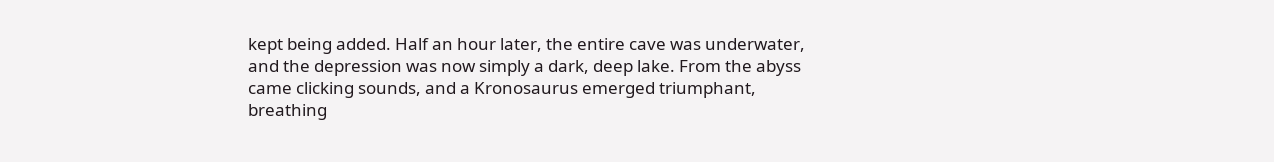kept being added. Half an hour later, the entire cave was underwater, and the depression was now simply a dark, deep lake. From the abyss came clicking sounds, and a Kronosaurus emerged triumphant, breathing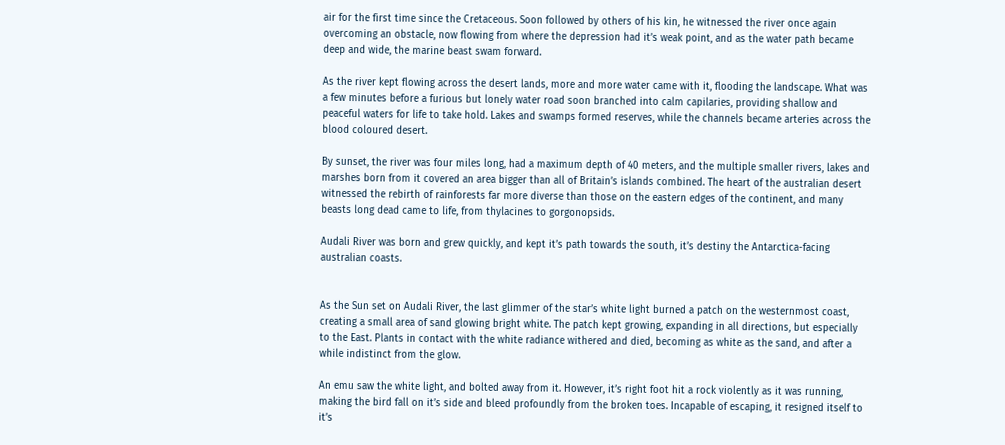air for the first time since the Cretaceous. Soon followed by others of his kin, he witnessed the river once again overcoming an obstacle, now flowing from where the depression had it’s weak point, and as the water path became deep and wide, the marine beast swam forward.

As the river kept flowing across the desert lands, more and more water came with it, flooding the landscape. What was a few minutes before a furious but lonely water road soon branched into calm capilaries, providing shallow and peaceful waters for life to take hold. Lakes and swamps formed reserves, while the channels became arteries across the blood coloured desert.

By sunset, the river was four miles long, had a maximum depth of 40 meters, and the multiple smaller rivers, lakes and marshes born from it covered an area bigger than all of Britain’s islands combined. The heart of the australian desert witnessed the rebirth of rainforests far more diverse than those on the eastern edges of the continent, and many beasts long dead came to life, from thylacines to gorgonopsids.

Audali River was born and grew quickly, and kept it’s path towards the south, it’s destiny the Antarctica-facing australian coasts.


As the Sun set on Audali River, the last glimmer of the star’s white light burned a patch on the westernmost coast, creating a small area of sand glowing bright white. The patch kept growing, expanding in all directions, but especially to the East. Plants in contact with the white radiance withered and died, becoming as white as the sand, and after a while indistinct from the glow.

An emu saw the white light, and bolted away from it. However, it’s right foot hit a rock violently as it was running, making the bird fall on it’s side and bleed profoundly from the broken toes. Incapable of escaping, it resigned itself to it’s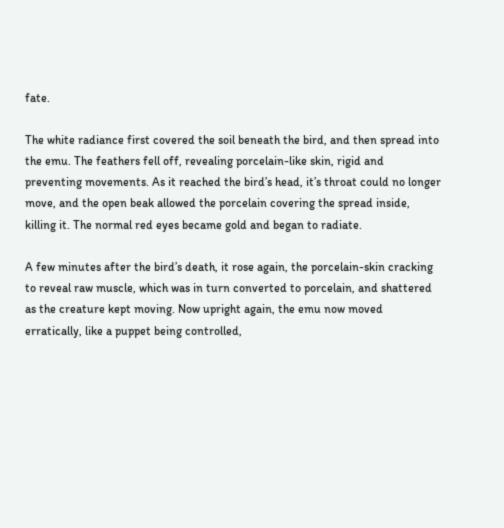fate.

The white radiance first covered the soil beneath the bird, and then spread into the emu. The feathers fell off, revealing porcelain-like skin, rigid and preventing movements. As it reached the bird’s head, it’s throat could no longer move, and the open beak allowed the porcelain covering the spread inside, killing it. The normal red eyes became gold and began to radiate.

A few minutes after the bird’s death, it rose again, the porcelain-skin cracking to reveal raw muscle, which was in turn converted to porcelain, and shattered as the creature kept moving. Now upright again, the emu now moved erratically, like a puppet being controlled,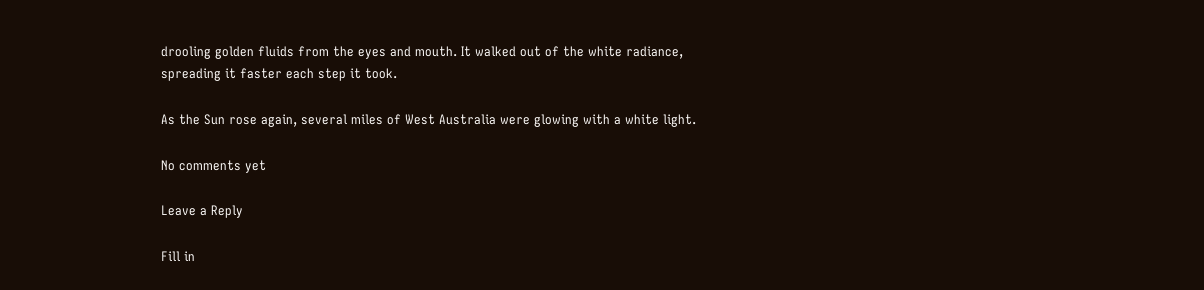drooling golden fluids from the eyes and mouth. It walked out of the white radiance, spreading it faster each step it took.

As the Sun rose again, several miles of West Australia were glowing with a white light.

No comments yet

Leave a Reply

Fill in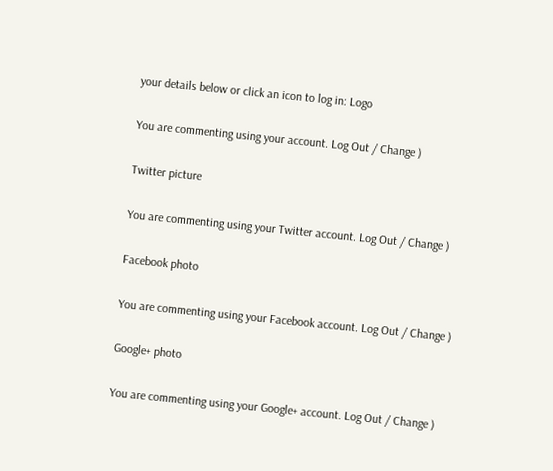your details below or click an icon to log in: Logo

You are commenting using your account. Log Out / Change )

Twitter picture

You are commenting using your Twitter account. Log Out / Change )

Facebook photo

You are commenting using your Facebook account. Log Out / Change )

Google+ photo

You are commenting using your Google+ account. Log Out / Change )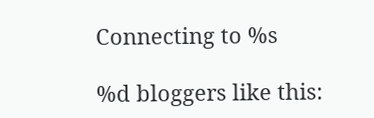Connecting to %s

%d bloggers like this: